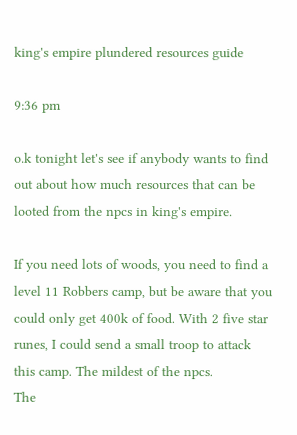king's empire plundered resources guide

9:36 pm

o.k tonight let's see if anybody wants to find out about how much resources that can be looted from the npcs in king's empire.

If you need lots of woods, you need to find a level 11 Robbers camp, but be aware that you could only get 400k of food. With 2 five star runes, I could send a small troop to attack this camp. The mildest of the npcs.
The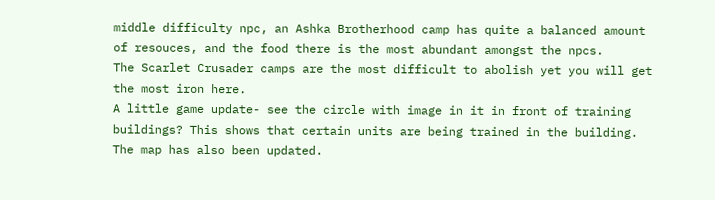middle difficulty npc, an Ashka Brotherhood camp has quite a balanced amount of resouces, and the food there is the most abundant amongst the npcs.
The Scarlet Crusader camps are the most difficult to abolish yet you will get the most iron here.
A little game update- see the circle with image in it in front of training buildings? This shows that certain units are being trained in the building. The map has also been updated.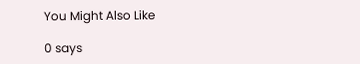You Might Also Like

0 says